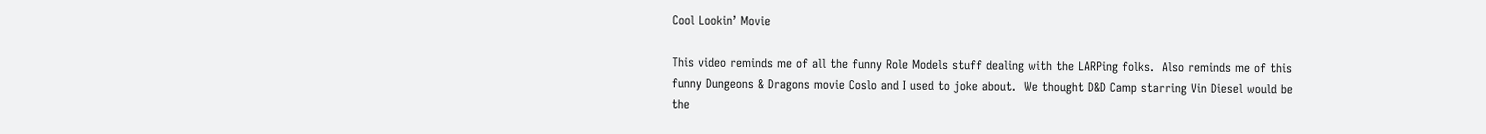Cool Lookin’ Movie

This video reminds me of all the funny Role Models stuff dealing with the LARPing folks.  Also reminds me of this funny Dungeons & Dragons movie Coslo and I used to joke about.  We thought D&D Camp starring Vin Diesel would be the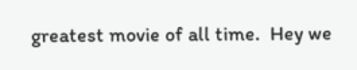greatest movie of all time.  Hey we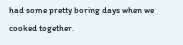had some pretty boring days when we cooked together.